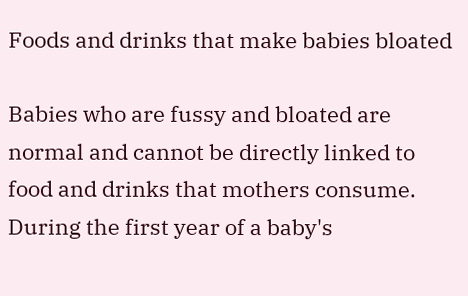Foods and drinks that make babies bloated

Babies who are fussy and bloated are normal and cannot be directly linked to food and drinks that mothers consume. During the first year of a baby's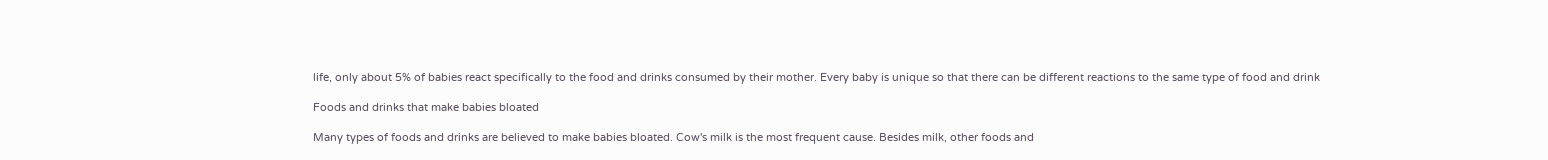life, only about 5% of babies react specifically to the food and drinks consumed by their mother. Every baby is unique so that there can be different reactions to the same type of food and drink

Foods and drinks that make babies bloated

Many types of foods and drinks are believed to make babies bloated. Cow's milk is the most frequent cause. Besides milk, other foods and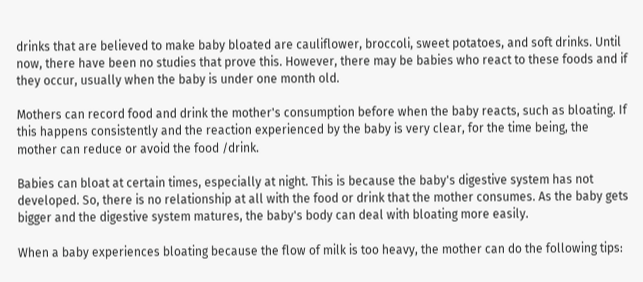drinks that are believed to make baby bloated are cauliflower, broccoli, sweet potatoes, and soft drinks. Until now, there have been no studies that prove this. However, there may be babies who react to these foods and if they occur, usually when the baby is under one month old.

Mothers can record food and drink the mother's consumption before when the baby reacts, such as bloating. If this happens consistently and the reaction experienced by the baby is very clear, for the time being, the mother can reduce or avoid the food /drink.

Babies can bloat at certain times, especially at night. This is because the baby's digestive system has not developed. So, there is no relationship at all with the food or drink that the mother consumes. As the baby gets bigger and the digestive system matures, the baby's body can deal with bloating more easily.

When a baby experiences bloating because the flow of milk is too heavy, the mother can do the following tips: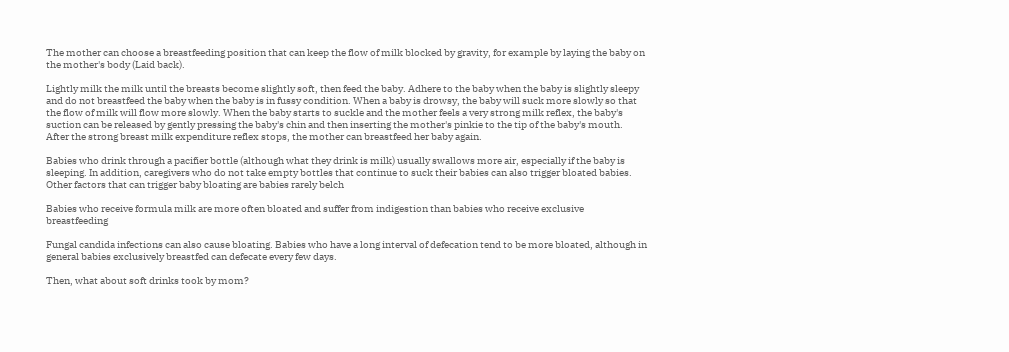The mother can choose a breastfeeding position that can keep the flow of milk blocked by gravity, for example by laying the baby on the mother's body (Laid back).

Lightly milk the milk until the breasts become slightly soft, then feed the baby. Adhere to the baby when the baby is slightly sleepy and do not breastfeed the baby when the baby is in fussy condition. When a baby is drowsy, the baby will suck more slowly so that the flow of milk will flow more slowly. When the baby starts to suckle and the mother feels a very strong milk reflex, the baby's suction can be released by gently pressing the baby's chin and then inserting the mother's pinkie to the tip of the baby's mouth. After the strong breast milk expenditure reflex stops, the mother can breastfeed her baby again.

Babies who drink through a pacifier bottle (although what they drink is milk) usually swallows more air, especially if the baby is sleeping. In addition, caregivers who do not take empty bottles that continue to suck their babies can also trigger bloated babies. Other factors that can trigger baby bloating are babies rarely belch

Babies who receive formula milk are more often bloated and suffer from indigestion than babies who receive exclusive breastfeeding

Fungal candida infections can also cause bloating. Babies who have a long interval of defecation tend to be more bloated, although in general babies exclusively breastfed can defecate every few days.

Then, what about soft drinks took by mom?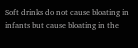Soft drinks do not cause bloating in infants but cause bloating in the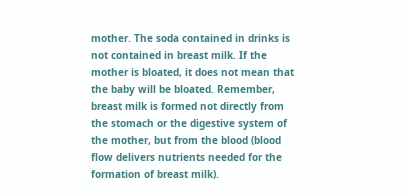mother. The soda contained in drinks is not contained in breast milk. If the mother is bloated, it does not mean that the baby will be bloated. Remember, breast milk is formed not directly from the stomach or the digestive system of the mother, but from the blood (blood flow delivers nutrients needed for the formation of breast milk).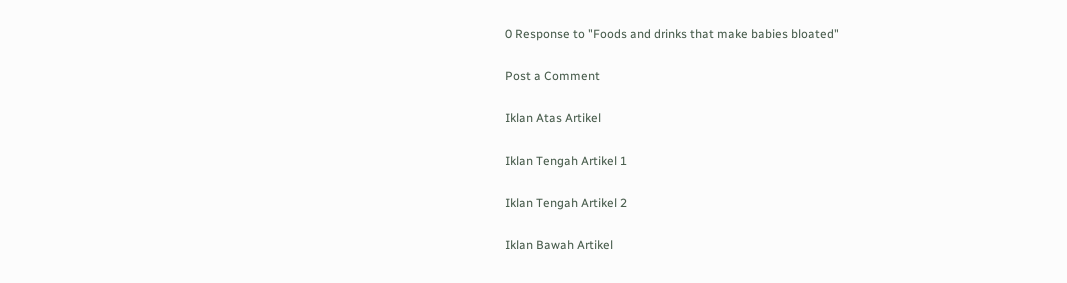0 Response to "Foods and drinks that make babies bloated"

Post a Comment

Iklan Atas Artikel

Iklan Tengah Artikel 1

Iklan Tengah Artikel 2

Iklan Bawah Artikel